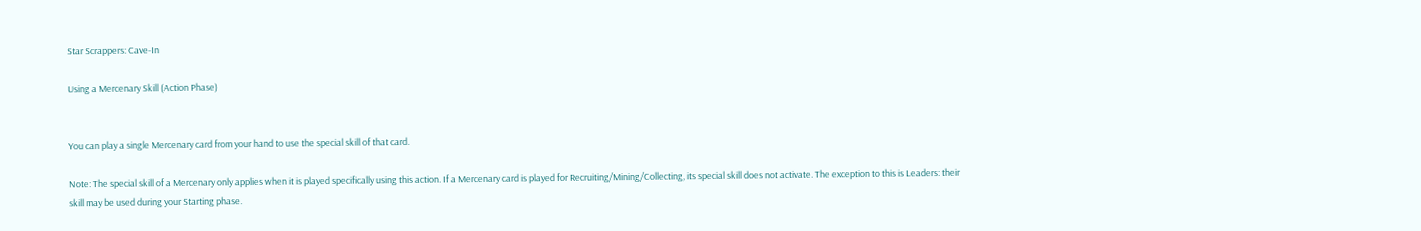Star Scrappers: Cave-In

Using a Mercenary Skill (Action Phase)


You can play a single Mercenary card from your hand to use the special skill of that card.

Note: The special skill of a Mercenary only applies when it is played specifically using this action. If a Mercenary card is played for Recruiting/Mining/Collecting, its special skill does not activate. The exception to this is Leaders: their skill may be used during your Starting phase.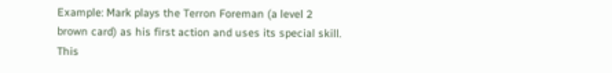Example: Mark plays the Terron Foreman (a level 2 brown card) as his first action and uses its special skill. This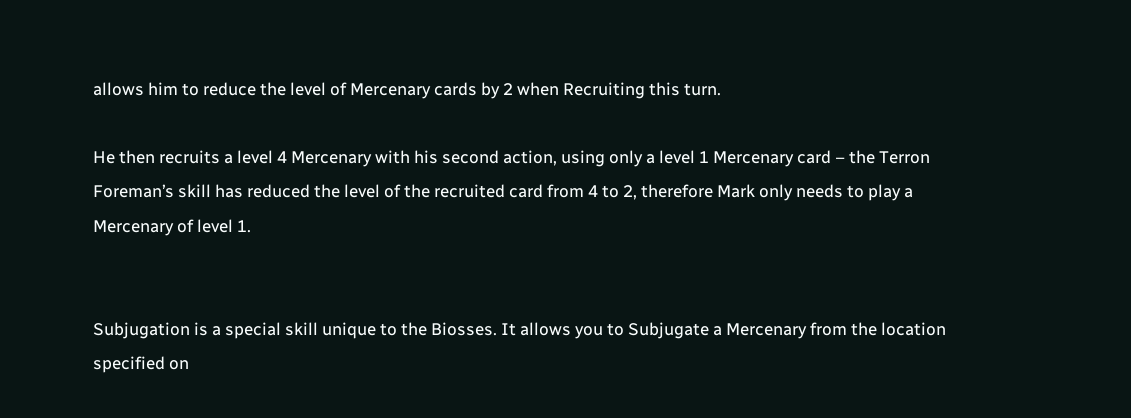allows him to reduce the level of Mercenary cards by 2 when Recruiting this turn.

He then recruits a level 4 Mercenary with his second action, using only a level 1 Mercenary card – the Terron Foreman’s skill has reduced the level of the recruited card from 4 to 2, therefore Mark only needs to play a Mercenary of level 1.


Subjugation is a special skill unique to the Biosses. It allows you to Subjugate a Mercenary from the location specified on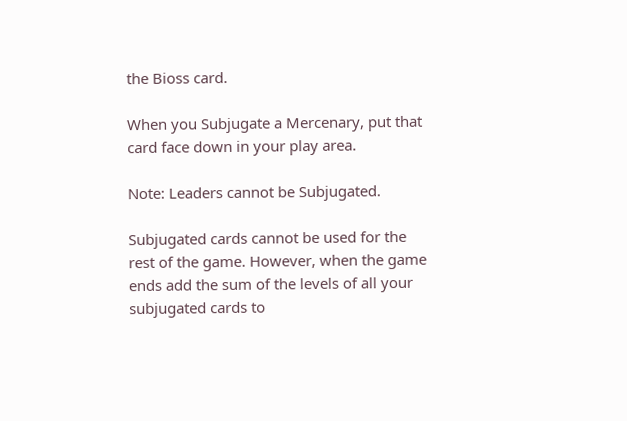the Bioss card.

When you Subjugate a Mercenary, put that card face down in your play area.

Note: Leaders cannot be Subjugated.

Subjugated cards cannot be used for the rest of the game. However, when the game ends add the sum of the levels of all your subjugated cards to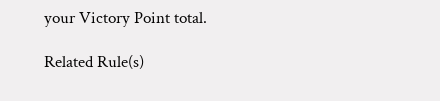your Victory Point total.

Related Rule(s)